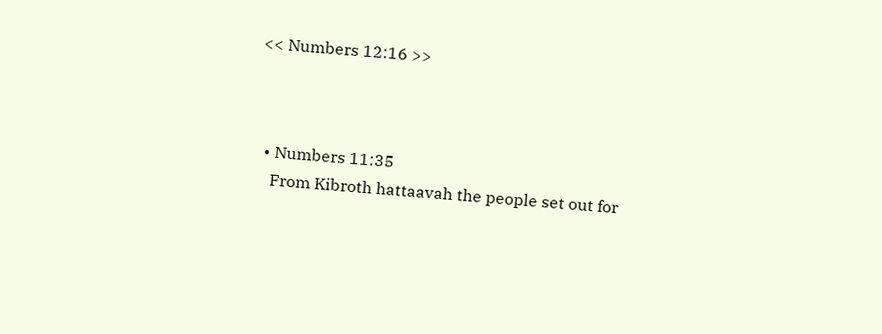<< Numbers 12:16 >>



  • Numbers 11:35
    From Kibroth hattaavah the people set out for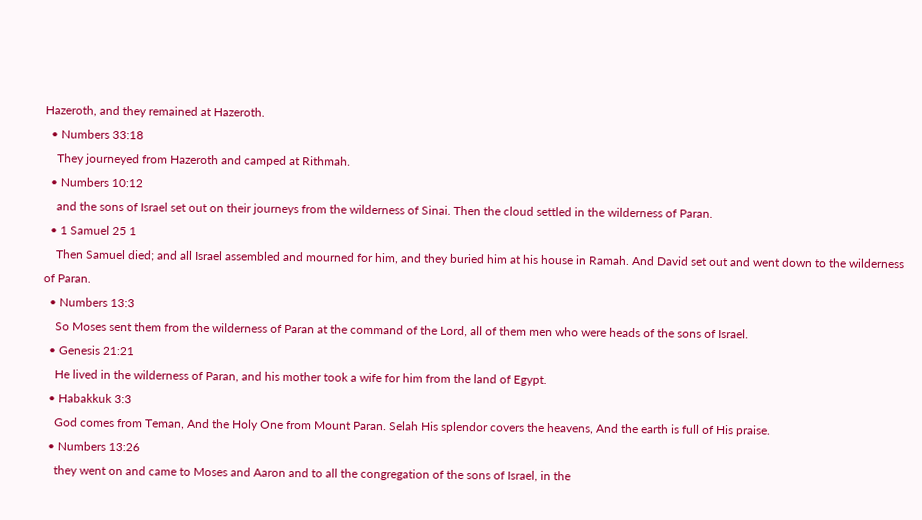Hazeroth, and they remained at Hazeroth.
  • Numbers 33:18
    They journeyed from Hazeroth and camped at Rithmah.
  • Numbers 10:12
    and the sons of Israel set out on their journeys from the wilderness of Sinai. Then the cloud settled in the wilderness of Paran.
  • 1 Samuel 25 1
    Then Samuel died; and all Israel assembled and mourned for him, and they buried him at his house in Ramah. And David set out and went down to the wilderness of Paran.
  • Numbers 13:3
    So Moses sent them from the wilderness of Paran at the command of the Lord, all of them men who were heads of the sons of Israel.
  • Genesis 21:21
    He lived in the wilderness of Paran, and his mother took a wife for him from the land of Egypt.
  • Habakkuk 3:3
    God comes from Teman, And the Holy One from Mount Paran. Selah His splendor covers the heavens, And the earth is full of His praise.
  • Numbers 13:26
    they went on and came to Moses and Aaron and to all the congregation of the sons of Israel, in the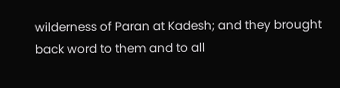wilderness of Paran at Kadesh; and they brought back word to them and to all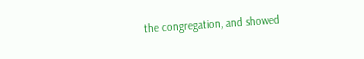the congregation, and showed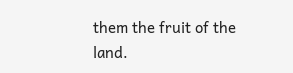them the fruit of the land.